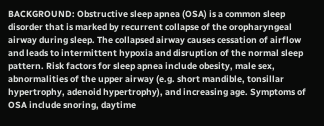BACKGROUND: Obstructive sleep apnea (OSA) is a common sleep disorder that is marked by recurrent collapse of the oropharyngeal airway during sleep. The collapsed airway causes cessation of airflow and leads to intermittent hypoxia and disruption of the normal sleep pattern. Risk factors for sleep apnea include obesity, male sex, abnormalities of the upper airway (e.g. short mandible, tonsillar hypertrophy, adenoid hypertrophy), and increasing age. Symptoms of OSA include snoring, daytime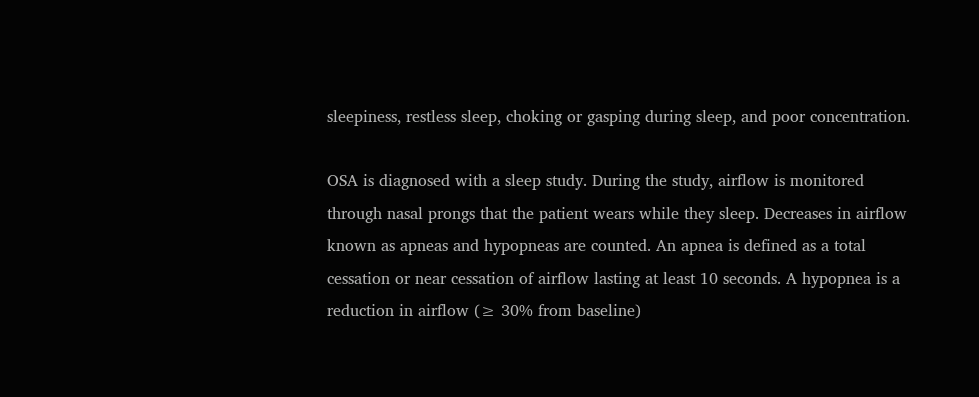sleepiness, restless sleep, choking or gasping during sleep, and poor concentration.

OSA is diagnosed with a sleep study. During the study, airflow is monitored through nasal prongs that the patient wears while they sleep. Decreases in airflow known as apneas and hypopneas are counted. An apnea is defined as a total cessation or near cessation of airflow lasting at least 10 seconds. A hypopnea is a reduction in airflow (≥ 30% from baseline)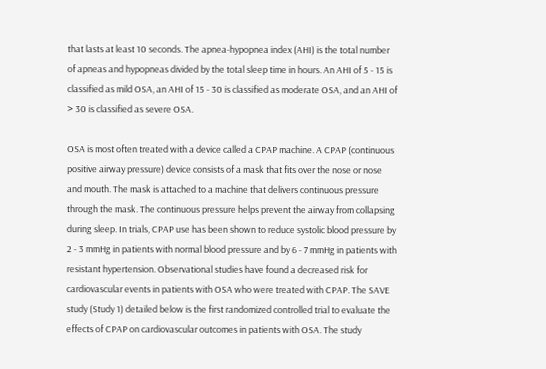that lasts at least 10 seconds. The apnea-hypopnea index (AHI) is the total number of apneas and hypopneas divided by the total sleep time in hours. An AHI of 5 - 15 is classified as mild OSA, an AHI of 15 - 30 is classified as moderate OSA, and an AHI of > 30 is classified as severe OSA.

OSA is most often treated with a device called a CPAP machine. A CPAP (continuous positive airway pressure) device consists of a mask that fits over the nose or nose and mouth. The mask is attached to a machine that delivers continuous pressure through the mask. The continuous pressure helps prevent the airway from collapsing during sleep. In trials, CPAP use has been shown to reduce systolic blood pressure by 2 - 3 mmHg in patients with normal blood pressure and by 6 - 7 mmHg in patients with resistant hypertension. Observational studies have found a decreased risk for cardiovascular events in patients with OSA who were treated with CPAP. The SAVE study (Study 1) detailed below is the first randomized controlled trial to evaluate the effects of CPAP on cardiovascular outcomes in patients with OSA. The study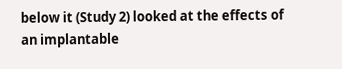below it (Study 2) looked at the effects of an implantable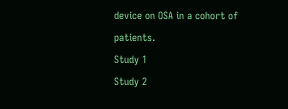device on OSA in a cohort of patients.
Study 1
Study 2